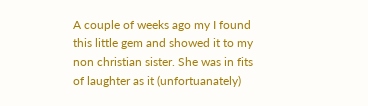A couple of weeks ago my I found this little gem and showed it to my non christian sister. She was in fits of laughter as it (unfortuanately)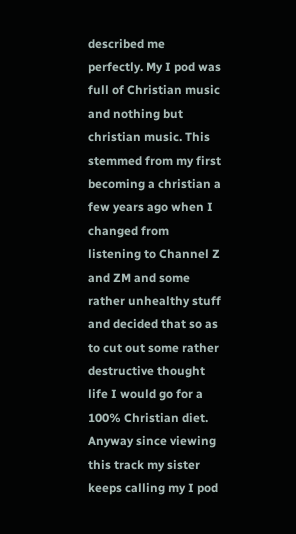described me perfectly. My I pod was full of Christian music and nothing but christian music. This stemmed from my first becoming a christian a few years ago when I changed from listening to Channel Z and ZM and some rather unhealthy stuff and decided that so as to cut out some rather destructive thought life I would go for a 100% Christian diet. Anyway since viewing this track my sister keeps calling my I pod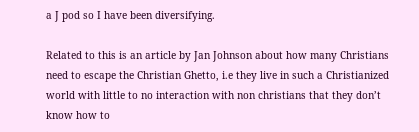a J pod so I have been diversifying.

Related to this is an article by Jan Johnson about how many Christians need to escape the Christian Ghetto, i.e they live in such a Christianized world with little to no interaction with non christians that they don’t know how to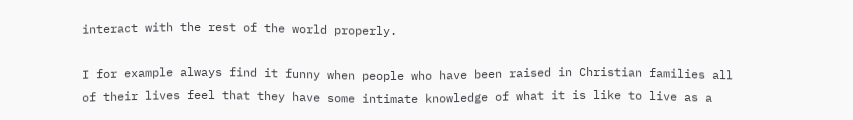interact with the rest of the world properly.

I for example always find it funny when people who have been raised in Christian families all of their lives feel that they have some intimate knowledge of what it is like to live as a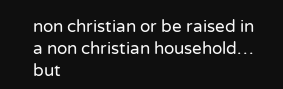non christian or be raised in a non christian household… but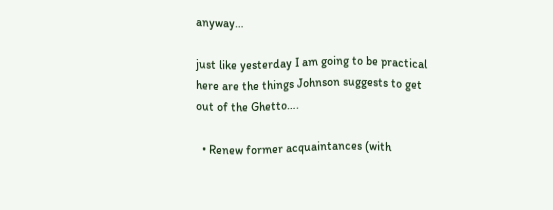anyway…

just like yesterday I am going to be practical here are the things Johnson suggests to get out of the Ghetto….

  • Renew former acquaintances (with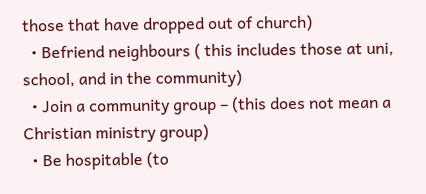those that have dropped out of church)
  • Befriend neighbours ( this includes those at uni, school, and in the community)
  • Join a community group – (this does not mean a Christian ministry group)
  • Be hospitable (to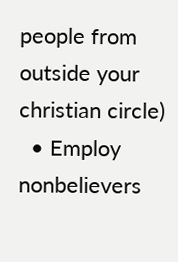people from outside your christian circle)
  • Employ nonbelievers